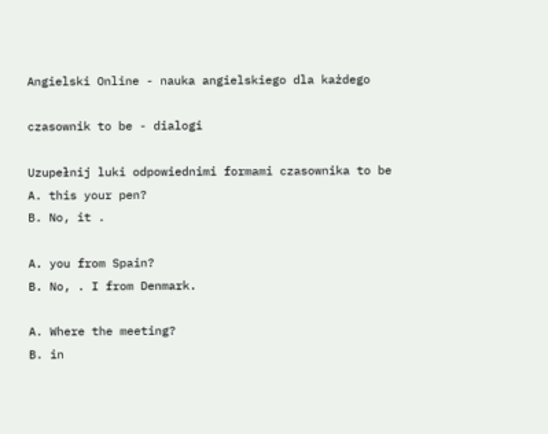Angielski Online - nauka angielskiego dla każdego

czasownik to be - dialogi

Uzupełnij luki odpowiednimi formami czasownika to be
A. this your pen?
B. No, it .

A. you from Spain?
B. No, . I from Denmark.

A. Where the meeting?
B. in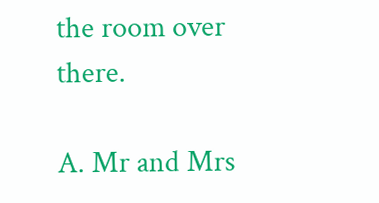the room over there.

A. Mr and Mrs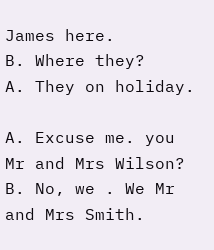James here.
B. Where they?
A. They on holiday.

A. Excuse me. you Mr and Mrs Wilson?
B. No, we . We Mr and Mrs Smith.